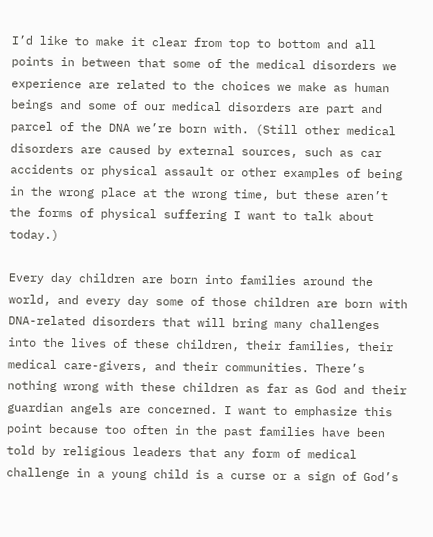I’d like to make it clear from top to bottom and all points in between that some of the medical disorders we experience are related to the choices we make as human beings and some of our medical disorders are part and parcel of the DNA we’re born with. (Still other medical disorders are caused by external sources, such as car accidents or physical assault or other examples of being in the wrong place at the wrong time, but these aren’t the forms of physical suffering I want to talk about today.)

Every day children are born into families around the world, and every day some of those children are born with DNA-related disorders that will bring many challenges into the lives of these children, their families, their medical care-givers, and their communities. There’s nothing wrong with these children as far as God and their guardian angels are concerned. I want to emphasize this point because too often in the past families have been told by religious leaders that any form of medical challenge in a young child is a curse or a sign of God’s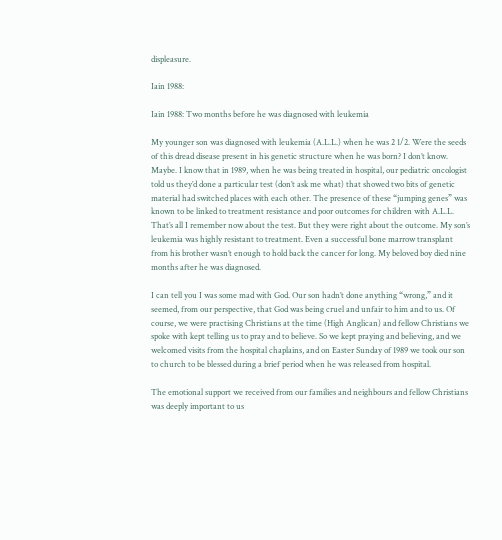displeasure.

Iain 1988:

Iain 1988: Two months before he was diagnosed with leukemia

My younger son was diagnosed with leukemia (A.L.L.) when he was 2 1/2. Were the seeds of this dread disease present in his genetic structure when he was born? I don’t know. Maybe. I know that in 1989, when he was being treated in hospital, our pediatric oncologist told us they’d done a particular test (don’t ask me what) that showed two bits of genetic material had switched places with each other. The presence of these “jumping genes” was known to be linked to treatment resistance and poor outcomes for children with A.L.L. That’s all I remember now about the test. But they were right about the outcome. My son’s leukemia was highly resistant to treatment. Even a successful bone marrow transplant from his brother wasn’t enough to hold back the cancer for long. My beloved boy died nine months after he was diagnosed.

I can tell you I was some mad with God. Our son hadn’t done anything “wrong,” and it seemed, from our perspective, that God was being cruel and unfair to him and to us. Of course, we were practising Christians at the time (High Anglican) and fellow Christians we spoke with kept telling us to pray and to believe. So we kept praying and believing, and we welcomed visits from the hospital chaplains, and on Easter Sunday of 1989 we took our son to church to be blessed during a brief period when he was released from hospital.

The emotional support we received from our families and neighbours and fellow Christians was deeply important to us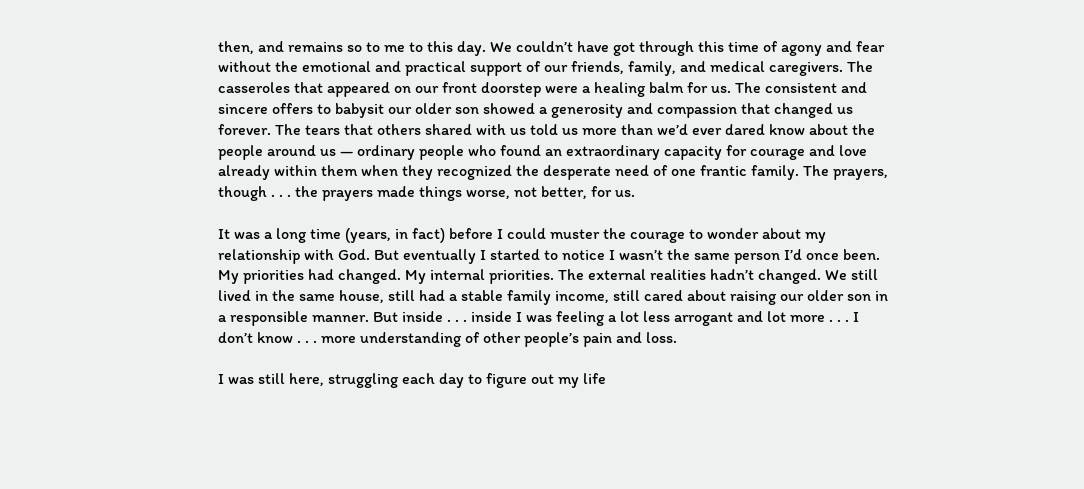then, and remains so to me to this day. We couldn’t have got through this time of agony and fear without the emotional and practical support of our friends, family, and medical caregivers. The casseroles that appeared on our front doorstep were a healing balm for us. The consistent and sincere offers to babysit our older son showed a generosity and compassion that changed us forever. The tears that others shared with us told us more than we’d ever dared know about the people around us — ordinary people who found an extraordinary capacity for courage and love already within them when they recognized the desperate need of one frantic family. The prayers, though . . . the prayers made things worse, not better, for us.

It was a long time (years, in fact) before I could muster the courage to wonder about my relationship with God. But eventually I started to notice I wasn’t the same person I’d once been. My priorities had changed. My internal priorities. The external realities hadn’t changed. We still lived in the same house, still had a stable family income, still cared about raising our older son in a responsible manner. But inside . . . inside I was feeling a lot less arrogant and lot more . . . I don’t know . . . more understanding of other people’s pain and loss.

I was still here, struggling each day to figure out my life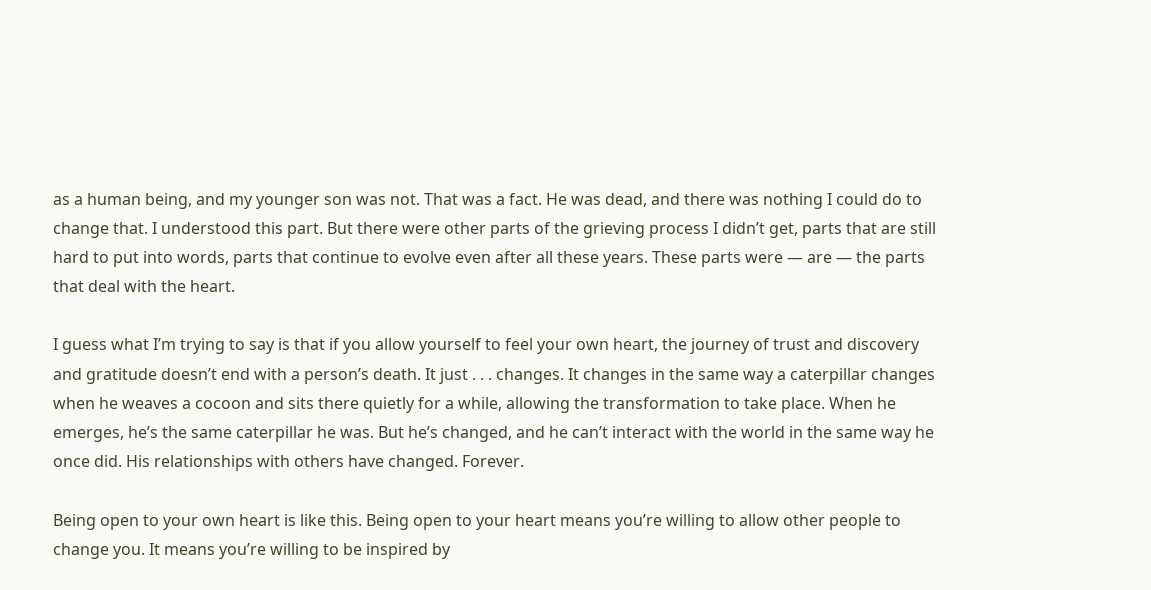as a human being, and my younger son was not. That was a fact. He was dead, and there was nothing I could do to change that. I understood this part. But there were other parts of the grieving process I didn’t get, parts that are still hard to put into words, parts that continue to evolve even after all these years. These parts were — are — the parts that deal with the heart.

I guess what I’m trying to say is that if you allow yourself to feel your own heart, the journey of trust and discovery and gratitude doesn’t end with a person’s death. It just . . . changes. It changes in the same way a caterpillar changes when he weaves a cocoon and sits there quietly for a while, allowing the transformation to take place. When he emerges, he’s the same caterpillar he was. But he’s changed, and he can’t interact with the world in the same way he once did. His relationships with others have changed. Forever.

Being open to your own heart is like this. Being open to your heart means you’re willing to allow other people to change you. It means you’re willing to be inspired by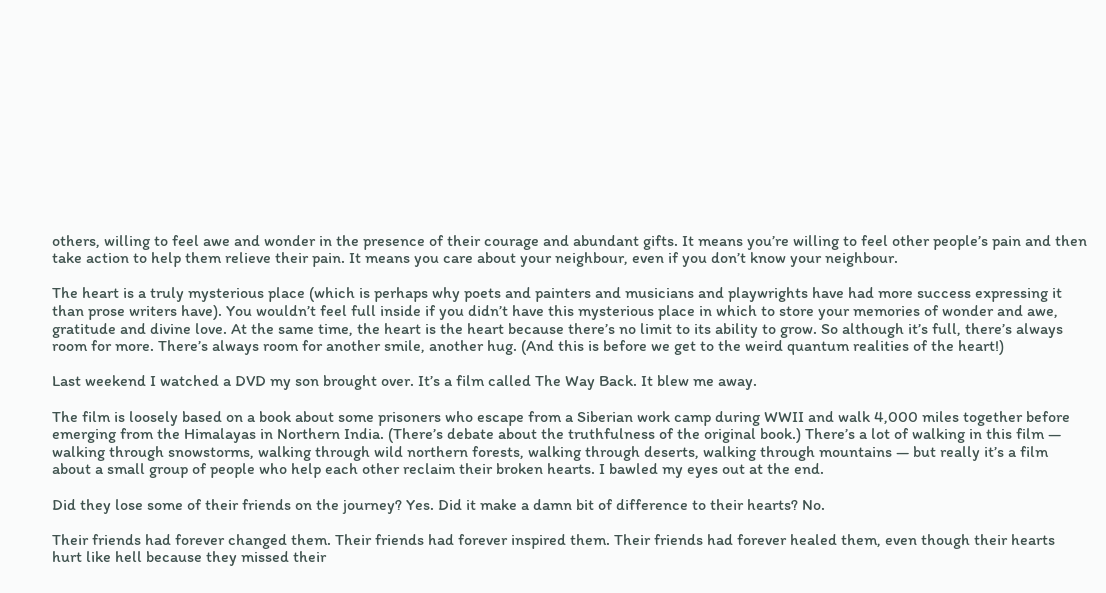others, willing to feel awe and wonder in the presence of their courage and abundant gifts. It means you’re willing to feel other people’s pain and then take action to help them relieve their pain. It means you care about your neighbour, even if you don’t know your neighbour.

The heart is a truly mysterious place (which is perhaps why poets and painters and musicians and playwrights have had more success expressing it than prose writers have). You wouldn’t feel full inside if you didn’t have this mysterious place in which to store your memories of wonder and awe, gratitude and divine love. At the same time, the heart is the heart because there’s no limit to its ability to grow. So although it’s full, there’s always room for more. There’s always room for another smile, another hug. (And this is before we get to the weird quantum realities of the heart!)

Last weekend I watched a DVD my son brought over. It’s a film called The Way Back. It blew me away.

The film is loosely based on a book about some prisoners who escape from a Siberian work camp during WWII and walk 4,000 miles together before emerging from the Himalayas in Northern India. (There’s debate about the truthfulness of the original book.) There’s a lot of walking in this film — walking through snowstorms, walking through wild northern forests, walking through deserts, walking through mountains — but really it’s a film about a small group of people who help each other reclaim their broken hearts. I bawled my eyes out at the end.

Did they lose some of their friends on the journey? Yes. Did it make a damn bit of difference to their hearts? No.

Their friends had forever changed them. Their friends had forever inspired them. Their friends had forever healed them, even though their hearts hurt like hell because they missed their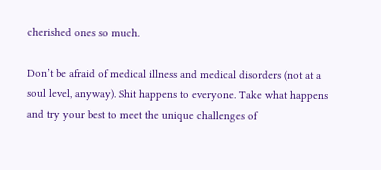cherished ones so much.

Don’t be afraid of medical illness and medical disorders (not at a soul level, anyway). Shit happens to everyone. Take what happens and try your best to meet the unique challenges of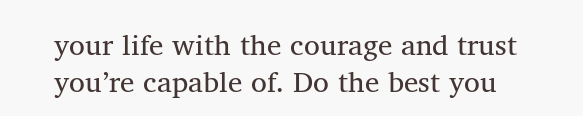your life with the courage and trust you’re capable of. Do the best you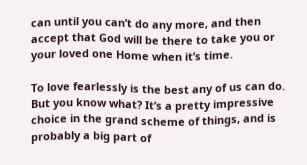can until you can’t do any more, and then accept that God will be there to take you or your loved one Home when it’s time.

To love fearlessly is the best any of us can do. But you know what? It’s a pretty impressive choice in the grand scheme of things, and is probably a big part of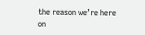the reason we’re here on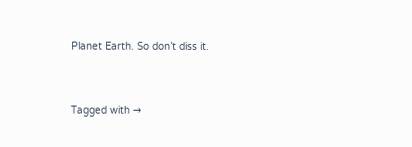Planet Earth. So don’t diss it.



Tagged with →